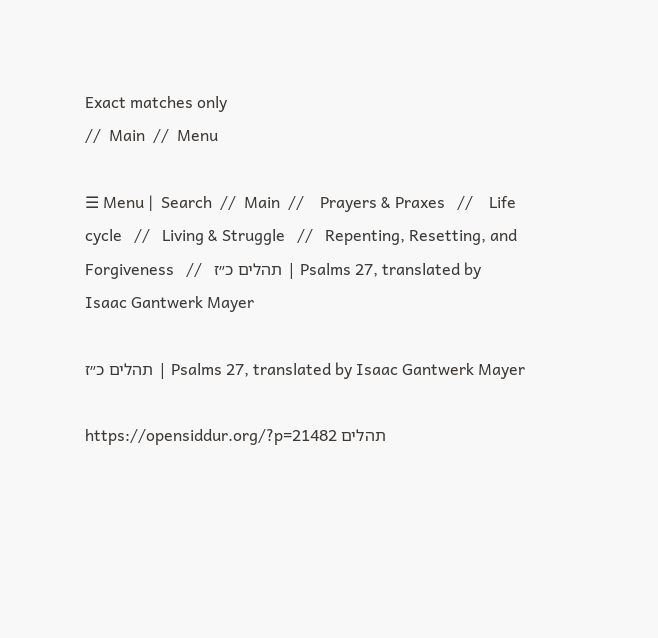Exact matches only
//  Main  //  Menu

☰ Menu |  Search  //  Main  //    Prayers & Praxes   //    Life cycle   //   Living & Struggle   //   Repenting, Resetting, and Forgiveness   //   תהלים כ״ז | Psalms 27, translated by Isaac Gantwerk Mayer

תהלים כ״ז | Psalms 27, translated by Isaac Gantwerk Mayer

https://opensiddur.org/?p=21482 תהלים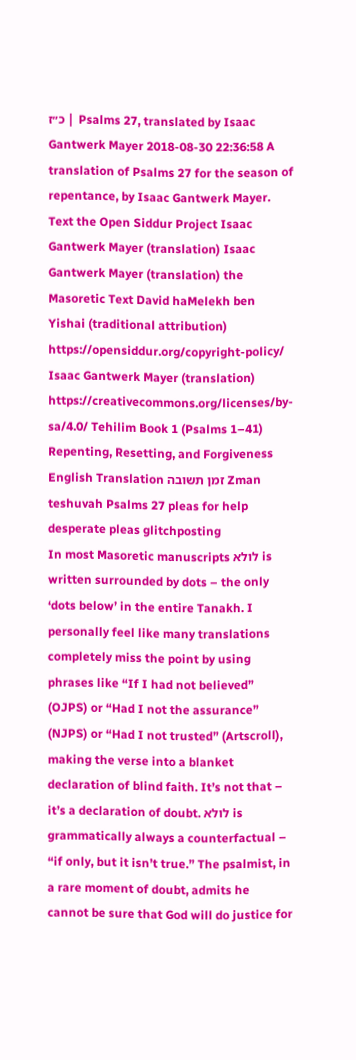כ״ז | Psalms 27, translated by Isaac Gantwerk Mayer 2018-08-30 22:36:58 A translation of Psalms 27 for the season of repentance, by Isaac Gantwerk Mayer. Text the Open Siddur Project Isaac Gantwerk Mayer (translation) Isaac Gantwerk Mayer (translation) the Masoretic Text David haMelekh ben Yishai (traditional attribution) https://opensiddur.org/copyright-policy/ Isaac Gantwerk Mayer (translation) https://creativecommons.org/licenses/by-sa/4.0/ Tehilim Book 1 (Psalms 1–41) Repenting, Resetting, and Forgiveness English Translation זמן תשובה Zman teshuvah Psalms 27 pleas for help desperate pleas glitchposting
In most Masoretic manuscripts לולא is written surrounded by dots – the only ‘dots below’ in the entire Tanakh. I personally feel like many translations completely miss the point by using phrases like “If I had not believed” (OJPS) or “Had I not the assurance” (NJPS) or “Had I not trusted” (Artscroll), making the verse into a blanket declaration of blind faith. It’s not that – it’s a declaration of doubt. לולא is grammatically always a counterfactual – “if only, but it isn’t true.” The psalmist, in a rare moment of doubt, admits he cannot be sure that God will do justice for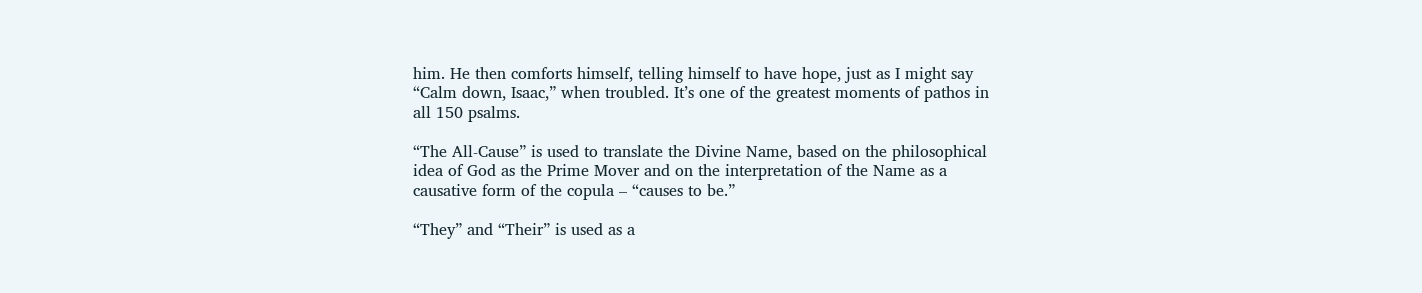him. He then comforts himself, telling himself to have hope, just as I might say “Calm down, Isaac,” when troubled. It’s one of the greatest moments of pathos in all 150 psalms.

“The All-Cause” is used to translate the Divine Name, based on the philosophical idea of God as the Prime Mover and on the interpretation of the Name as a causative form of the copula – “causes to be.”

“They” and “Their” is used as a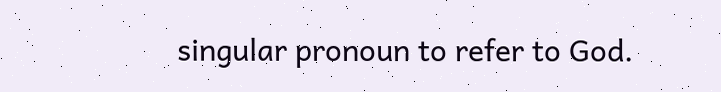singular pronoun to refer to God.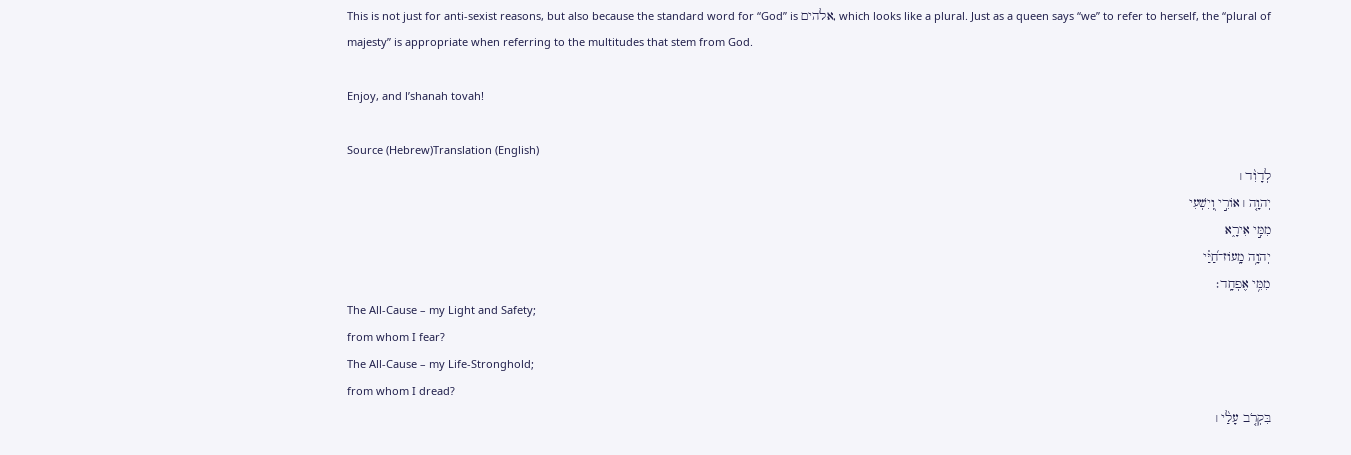This is not just for anti-sexist reasons, but also because the standard word for “God” is אלהים, which looks like a plural. Just as a queen says “we” to refer to herself, the “plural of majesty” is appropriate when referring to the multitudes that stem from God.

Enjoy, and l’shanah tovah!

Source (Hebrew)Translation (English)
לְדָוִ֨ד ׀
יְהוָ֤ה ׀ אוֹרִ֣י וְ֭יִשְׁעִי
מִמִּ֣י אִירָ֑א
יְהוָ֥ה מָֽעוֹז־חַ֝יַּ֗י
מִמִּ֥י אֶפְחָֽד׃
The All-Cause – my Light and Safety;
from whom I fear?
The All-Cause – my Life-Stronghold;
from whom I dread?
בִּקְרֹ֤ב עָלַ֨י ׀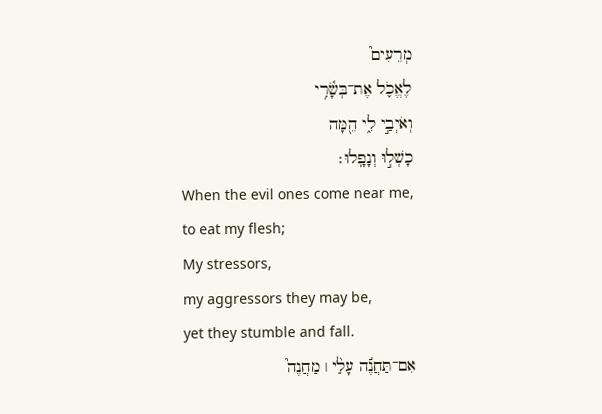מְרֵעִים֮
לֶאֱכֹ֪ל אֶת־בְּשָׂ֫רִ֥י
וְאֹיְבַ֣י לִ֑י הֵ֖מָּה
כָשְׁל֣וּ וְנָפָֽלוּ׃
When the evil ones come near me,
to eat my flesh;
My stressors,
my aggressors they may be,
yet they stumble and fall.
אִם־תַּחֲנֶ֬ה עָלַ֨י ׀ מַחֲנֶה֮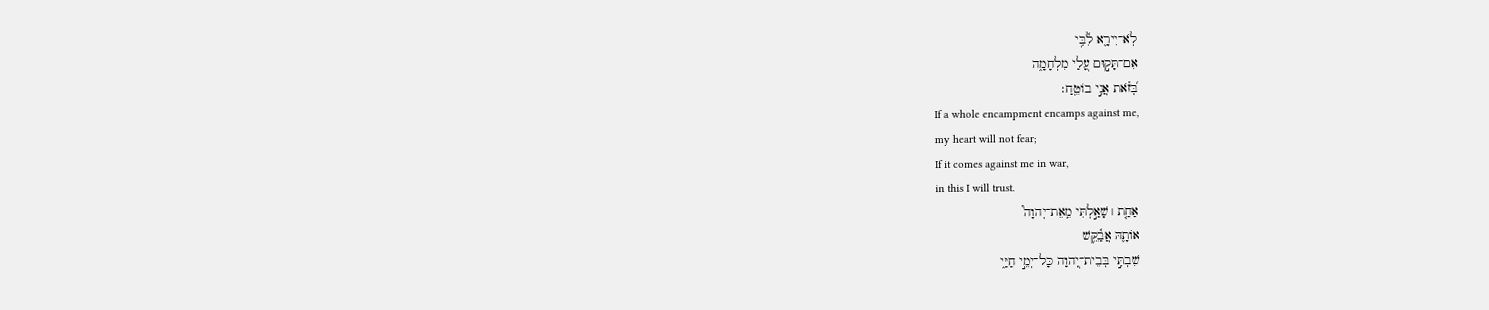לֹֽא־יִירָ֪א לִ֫בִּ֥י
אִם־תָּק֣וּם עָ֭לַי מִלְחָמָ֑ה
בְּ֝זֹ֗את אֲנִ֣י בוֹטֵֽחַ׃
If a whole encampment encamps against me,
my heart will not fear;
If it comes against me in war,
in this I will trust.
אַחַ֤ת ׀ שָׁאַ֣לְתִּי מֵֽאֵת־יְהוָה֮
אוֹתָ֪הּ אֲבַ֫קֵּ֥שׁ
שִׁבְתִּ֣י בְּבֵית־יְ֭הוָה כָּל־יְמֵ֣י חַיַּ֑י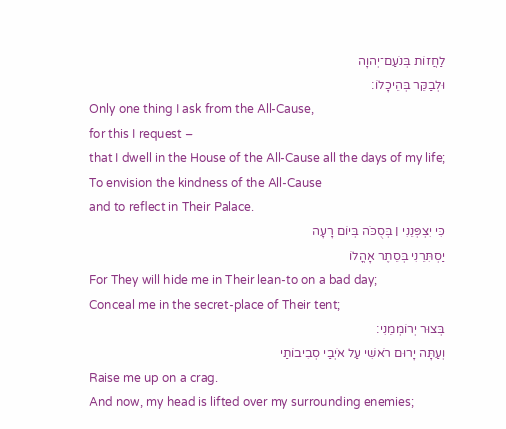לַחֲזוֹת בְּנֹעַם־יְהוָה
וּלְבַקֵּר בְּהֵיכָלוֹ׃
Only one thing I ask from the All-Cause,
for this I request –
that I dwell in the House of the All-Cause all the days of my life;
To envision the kindness of the All-Cause
and to reflect in Their Palace.
כִּי יִצְפְּנֵנִי ׀ בְּסֻכֹּה בְּיוֹם רָעָה
יַסְתִּרֵנִי בְּסֵתֶר אָהֳלוֹ
For They will hide me in Their lean-to on a bad day;
Conceal me in the secret-place of Their tent;
בְּצוּר יְרוֹמְמֵנִי׃
וְעַתָּה יָרוּם רֹאשִׁי עַל אֹיְבַי סְבִיבוֹתַי
Raise me up on a crag.
And now, my head is lifted over my surrounding enemies;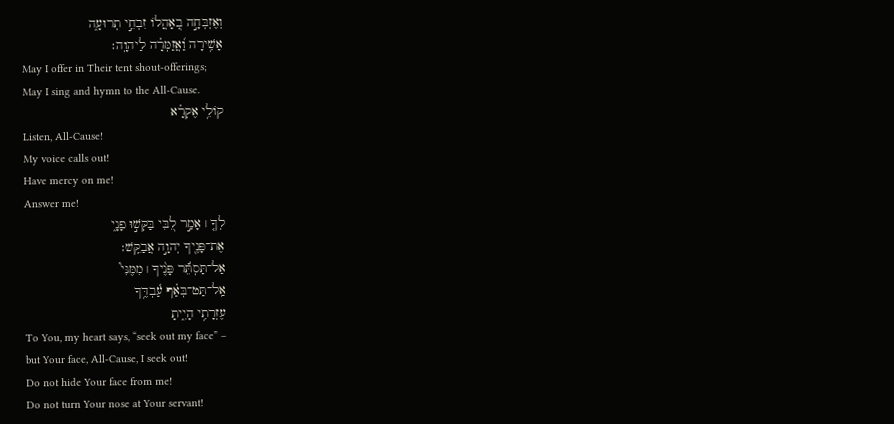וְאֶזְבְּחָ֣ה בְ֭אָהֳלוֹ זִבְחֵ֣י תְרוּעָ֑ה
אָשִׁ֥ירָה וַ֝אֲזַמְּרָ֗ה לַיהוָֽה׃
May I offer in Their tent shout-offerings;
May I sing and hymn to the All-Cause.
קוֹלִ֥י אֶקְרָ֗א
Listen, All-Cause!
My voice calls out!
Have mercy on me!
Answer me!
לְךָ֤ ׀ אָמַ֣ר לִ֭בִּי בַּקְּשׁ֣וּ פָנָ֑י
אֶת־פָּנֶ֖יךָ יְהוָ֣ה אֲבַקֵּֽשׁ׃
אַל־תַּסְתֵּ֬ר פָּנֶ֨יךָ ׀ מִמֶּנִּי֮
אַֽל־תַּט־בְּאַ֗ף עַ֫בְדֶּ֥ךָ
עֶזְרָתִ֥י הָיִ֑יתָ
To You, my heart says, “seek out my face” –
but Your face, All-Cause, I seek out!
Do not hide Your face from me!
Do not turn Your nose at Your servant!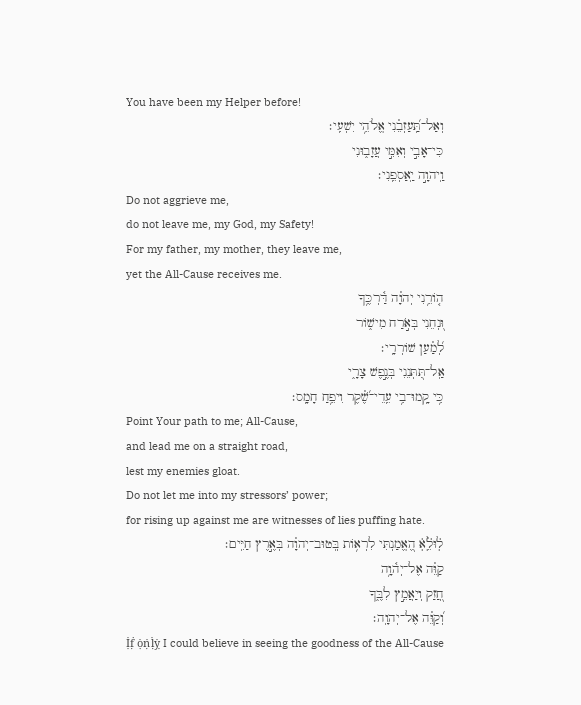You have been my Helper before!
וְאַל־תַּֽ֝עַזְבֵ֗נִי אֱלֹהֵ֥י יִשְׁעִֽי׃
כִּי־אָבִ֣י וְאִמִּ֣י עֲזָב֑וּנִי
וַֽיהוָ֣ה יַֽאַסְפֵֽנִי׃
Do not aggrieve me,
do not leave me, my God, my Safety!
For my father, my mother, they leave me,
yet the All-Cause receives me.
ה֤וֹרֵ֥נִי יְהוָ֗ה דַּ֫רְכֶּ֥ךָ
וּ֭נְחֵנִי בְּאֹ֣רַח מִישׁ֑וֹר
לְ֝מַ֗עַן שׁוֹרְרָֽי׃
אַֽל־תִּ֭תְּנֵנִי בְּנֶ֣פֶשׁ צָרָ֑י
כִּ֥י קָֽמוּ־בִ֥י עֵֽדֵי־שֶׁ֝֗קֶר וִיפֵ֥חַ חָמָֽס׃
Point Your path to me; All-Cause,
and lead me on a straight road,
lest my enemies gloat.
Do not let me into my stressors’ power;
for rising up against me are witnesses of lies puffing hate.
לׅׄוּלֵׅׄ֗אׅׄ הֶ֭אֱמַנְתִּי לִרְא֥וֹת בְּֽטוּב־יְהוָ֗ה בְּאֶ֣רֶץ חַיִּֽים׃
קַוֵּ֗ה אֶל־יְה֫וָ֥ה
חֲ֭זַק וְיַאֲמֵ֣ץ לִבֶּ֑ךָ
וְ֝קַוֵּ֗ה אֶל־יְהוָֽה׃
Ị̇ḟ̣ ọ̇ṇ̇ḷ̇ỵ̇ I could believe in seeing the goodness of the All-Cause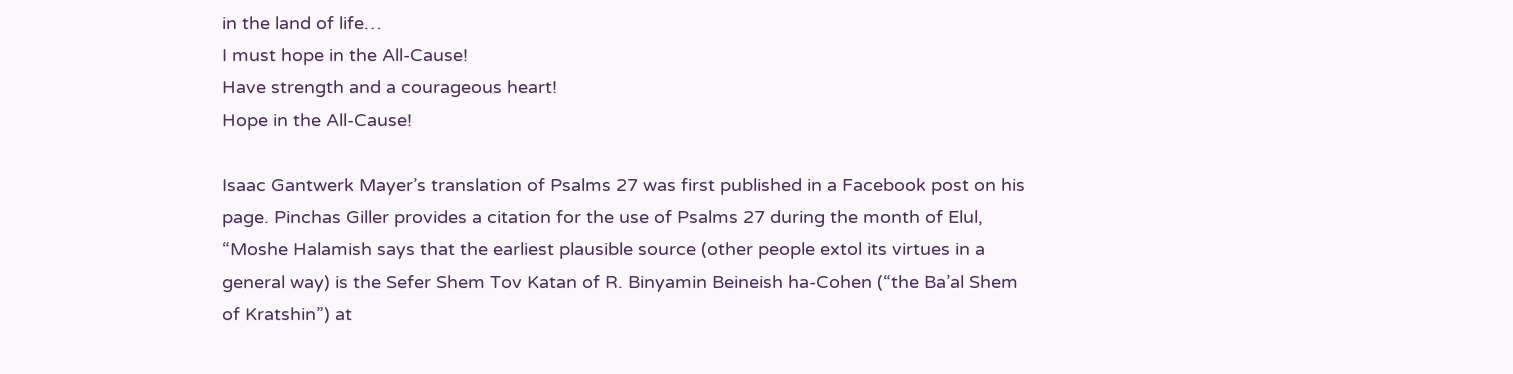in the land of life…
I must hope in the All-Cause!
Have strength and a courageous heart!
Hope in the All-Cause!

Isaac Gantwerk Mayer’s translation of Psalms 27 was first published in a Facebook post on his page. Pinchas Giller provides a citation for the use of Psalms 27 during the month of Elul, “Moshe Halamish says that the earliest plausible source (other people extol its virtues in a general way) is the Sefer Shem Tov Katan of R. Binyamin Beineish ha-Cohen (“the Ba’al Shem of Kratshin”) at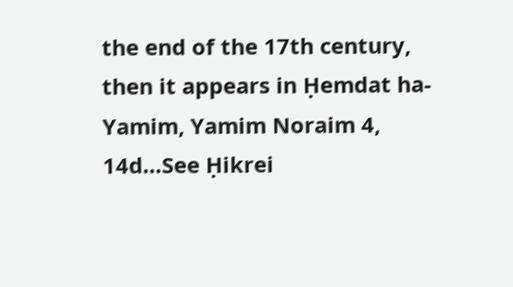the end of the 17th century, then it appears in Ḥemdat ha-Yamim, Yamim Noraim 4, 14d…See Ḥikrei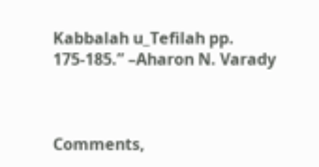Kabbalah u_Tefilah pp. 175-185.” –Aharon N. Varady



Comments,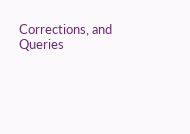Corrections, and Queries